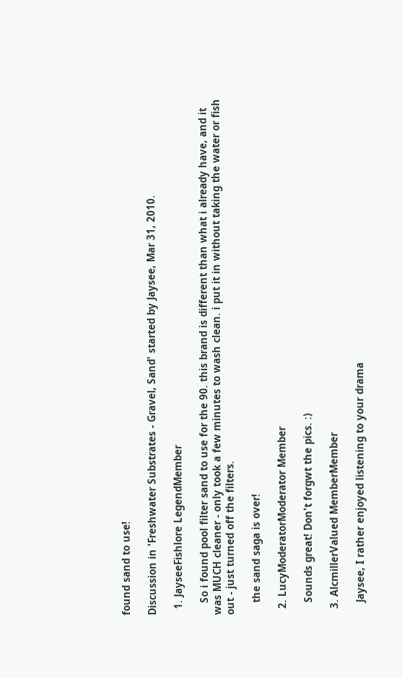found sand to use!

Discussion in 'Freshwater Substrates - Gravel, Sand' started by Jaysee, Mar 31, 2010.

  1. JayseeFishlore LegendMember

    So i found pool filter sand to use for the 90. this brand is different than what i already have, and it was MUCH cleaner - only took a few minutes to wash clean. i put it in without taking the water or fish out - just turned off the filters.

    the sand saga is over!

  2. LucyModeratorModerator Member

    Sounds great! Don't forgwt the pics. :)

  3. AlcmillerValued MemberMember

    Jaysee, I rather enjoyed listening to your drama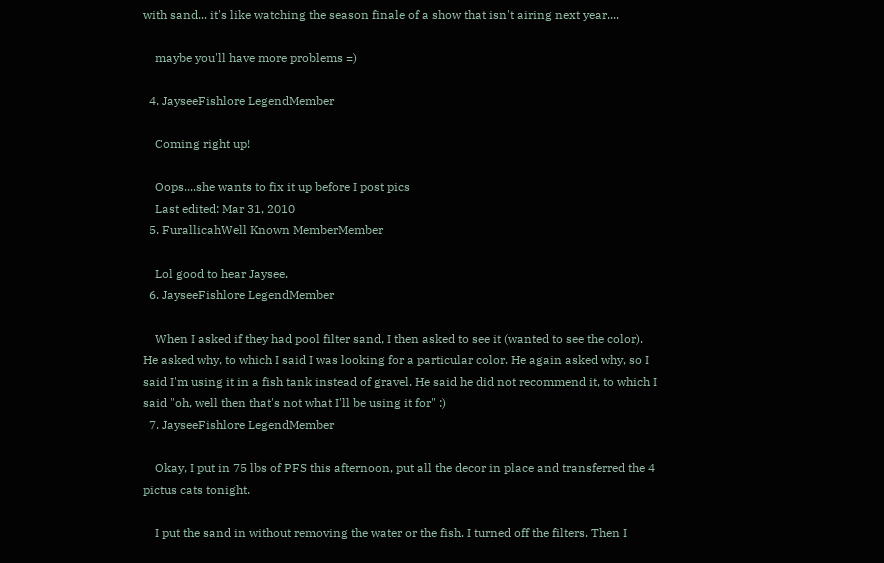with sand... it's like watching the season finale of a show that isn't airing next year....

    maybe you'll have more problems =)

  4. JayseeFishlore LegendMember

    Coming right up!

    Oops....she wants to fix it up before I post pics
    Last edited: Mar 31, 2010
  5. FurallicahWell Known MemberMember

    Lol good to hear Jaysee.
  6. JayseeFishlore LegendMember

    When I asked if they had pool filter sand, I then asked to see it (wanted to see the color). He asked why, to which I said I was looking for a particular color. He again asked why, so I said I'm using it in a fish tank instead of gravel. He said he did not recommend it, to which I said "oh, well then that's not what I'll be using it for" :)
  7. JayseeFishlore LegendMember

    Okay, I put in 75 lbs of PFS this afternoon, put all the decor in place and transferred the 4 pictus cats tonight.

    I put the sand in without removing the water or the fish. I turned off the filters. Then I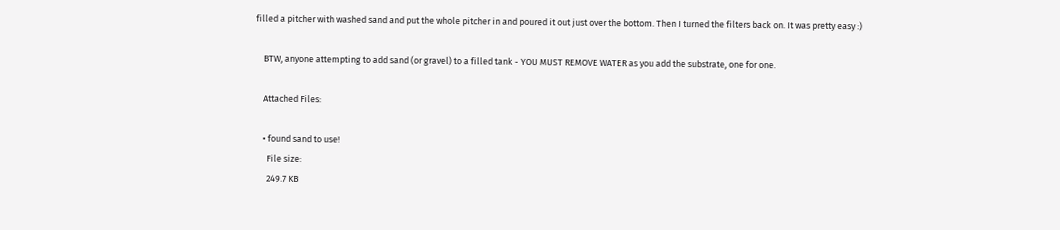filled a pitcher with washed sand and put the whole pitcher in and poured it out just over the bottom. Then I turned the filters back on. It was pretty easy :)

    BTW, anyone attempting to add sand (or gravel) to a filled tank - YOU MUST REMOVE WATER as you add the substrate, one for one.

    Attached Files:

    • found sand to use!
      File size:
      249.7 KB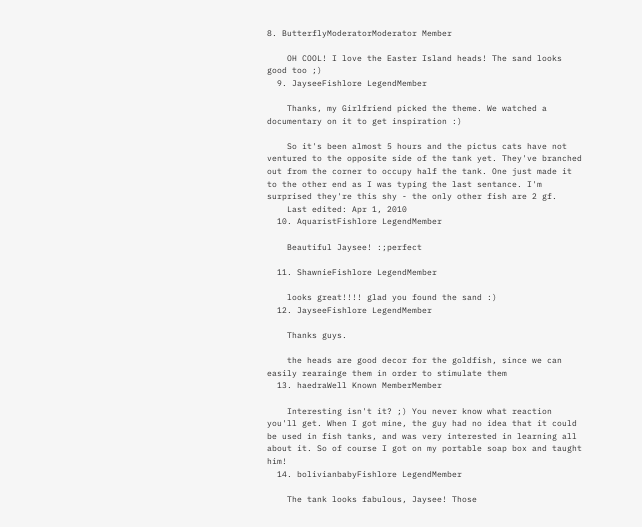8. ButterflyModeratorModerator Member

    OH COOL! I love the Easter Island heads! The sand looks good too ;)
  9. JayseeFishlore LegendMember

    Thanks, my Girlfriend picked the theme. We watched a documentary on it to get inspiration :)

    So it's been almost 5 hours and the pictus cats have not ventured to the opposite side of the tank yet. They've branched out from the corner to occupy half the tank. One just made it to the other end as I was typing the last sentance. I'm surprised they're this shy - the only other fish are 2 gf.
    Last edited: Apr 1, 2010
  10. AquaristFishlore LegendMember

    Beautiful Jaysee! :;perfect

  11. ShawnieFishlore LegendMember

    looks great!!!! glad you found the sand :)
  12. JayseeFishlore LegendMember

    Thanks guys.

    the heads are good decor for the goldfish, since we can easily rearainge them in order to stimulate them
  13. haedraWell Known MemberMember

    Interesting isn't it? ;) You never know what reaction you'll get. When I got mine, the guy had no idea that it could be used in fish tanks, and was very interested in learning all about it. So of course I got on my portable soap box and taught him!
  14. bolivianbabyFishlore LegendMember

    The tank looks fabulous, Jaysee! Those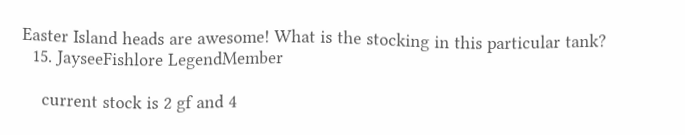Easter Island heads are awesome! What is the stocking in this particular tank?
  15. JayseeFishlore LegendMember

    current stock is 2 gf and 4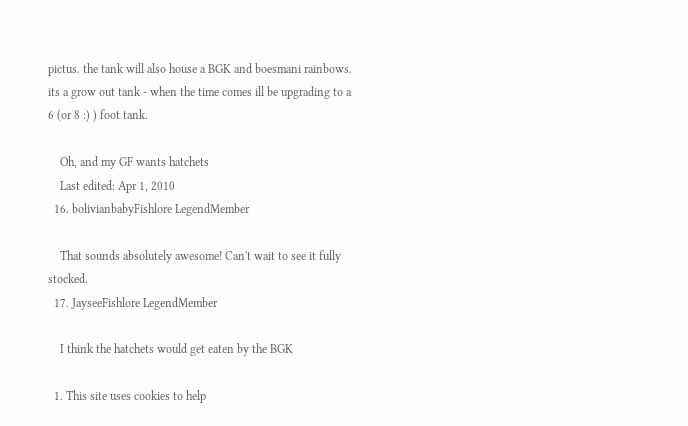pictus. the tank will also house a BGK and boesmani rainbows. its a grow out tank - when the time comes ill be upgrading to a 6 (or 8 :) ) foot tank.

    Oh, and my GF wants hatchets
    Last edited: Apr 1, 2010
  16. bolivianbabyFishlore LegendMember

    That sounds absolutely awesome! Can't wait to see it fully stocked.
  17. JayseeFishlore LegendMember

    I think the hatchets would get eaten by the BGK

  1. This site uses cookies to help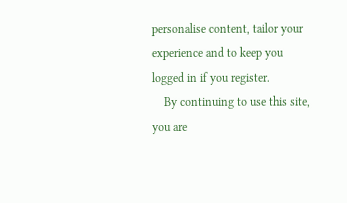personalise content, tailor your experience and to keep you logged in if you register.
    By continuing to use this site, you are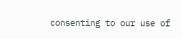consenting to our use of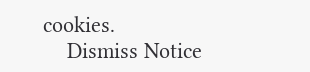cookies.
    Dismiss Notice